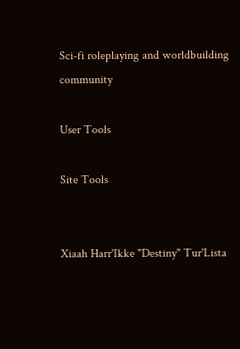Sci-fi roleplaying and worldbuilding community

User Tools

Site Tools


Xiaah Harr'Ikke "Destiny" Tur'Lista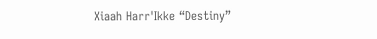Xiaah Harr'Ikke “Destiny”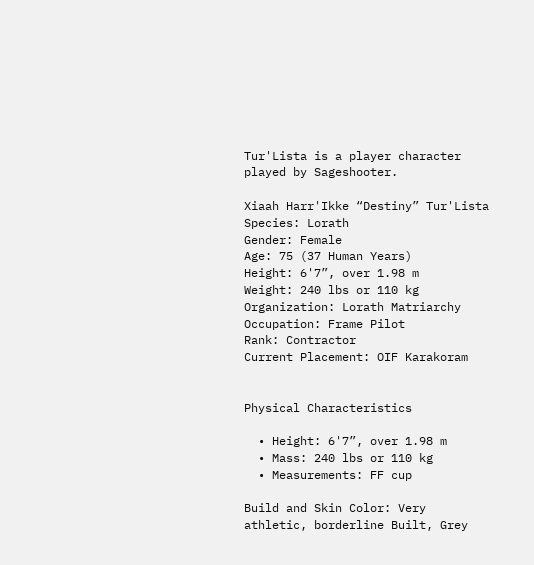Tur'Lista is a player character played by Sageshooter.

Xiaah Harr'Ikke “Destiny” Tur'Lista
Species: Lorath
Gender: Female
Age: 75 (37 Human Years)
Height: 6'7”, over 1.98 m
Weight: 240 lbs or 110 kg
Organization: Lorath Matriarchy
Occupation: Frame Pilot
Rank: Contractor
Current Placement: OIF Karakoram


Physical Characteristics

  • Height: 6'7”, over 1.98 m
  • Mass: 240 lbs or 110 kg
  • Measurements: FF cup

Build and Skin Color: Very athletic, borderline Built, Grey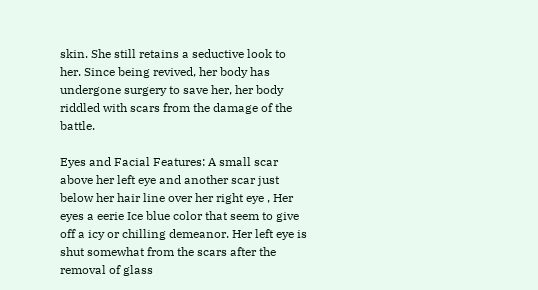skin. She still retains a seductive look to her. Since being revived, her body has undergone surgery to save her, her body riddled with scars from the damage of the battle.

Eyes and Facial Features: A small scar above her left eye and another scar just below her hair line over her right eye , Her eyes a eerie Ice blue color that seem to give off a icy or chilling demeanor. Her left eye is shut somewhat from the scars after the removal of glass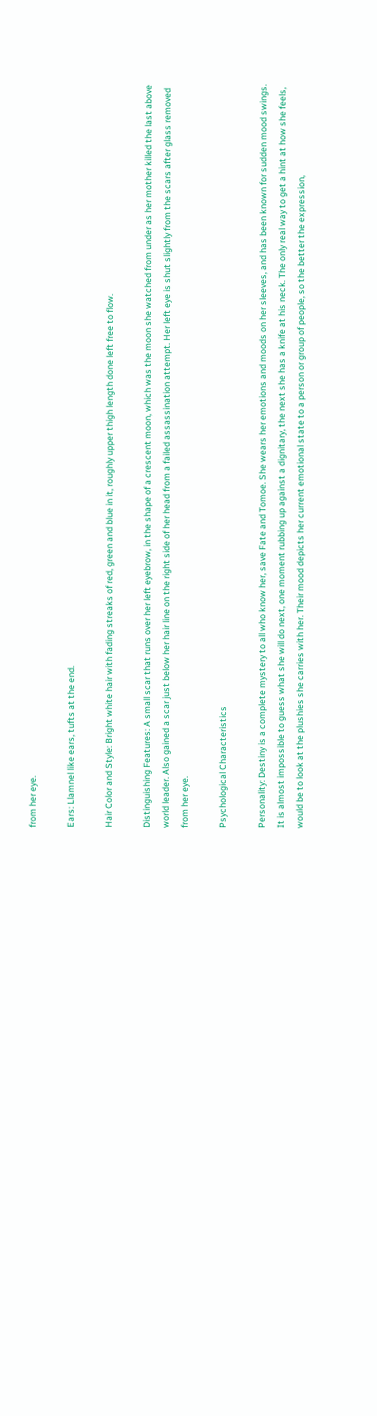from her eye.

Ears: Llamnel like ears, tufts at the end.

Hair Color and Style: Bright white hair with fading streaks of red, green and blue in it, roughly upper thigh length done left free to flow.

Distinguishing Features: A small scar that runs over her left eyebrow, in the shape of a crescent moon, which was the moon she watched from under as her mother killed the last above world leader. Also gained a scar just below her hair line on the right side of her head from a failed assassination attempt. Her left eye is shut slightly from the scars after glass removed from her eye.

Psychological Characteristics

Personality: Destiny is a complete mystery to all who know her, save Fate and Tomoe. She wears her emotions and moods on her sleeves, and has been known for sudden mood swings. It is almost impossible to guess what she will do next, one moment rubbing up against a dignitary, the next she has a knife at his neck. The only real way to get a hint at how she feels, would be to look at the plushies she carries with her. Their mood depicts her current emotional state to a person or group of people, so the better the expression,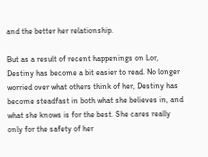and the better her relationship.

But as a result of recent happenings on Lor, Destiny has become a bit easier to read. No longer worried over what others think of her, Destiny has become steadfast in both what she believes in, and what she knows is for the best. She cares really only for the safety of her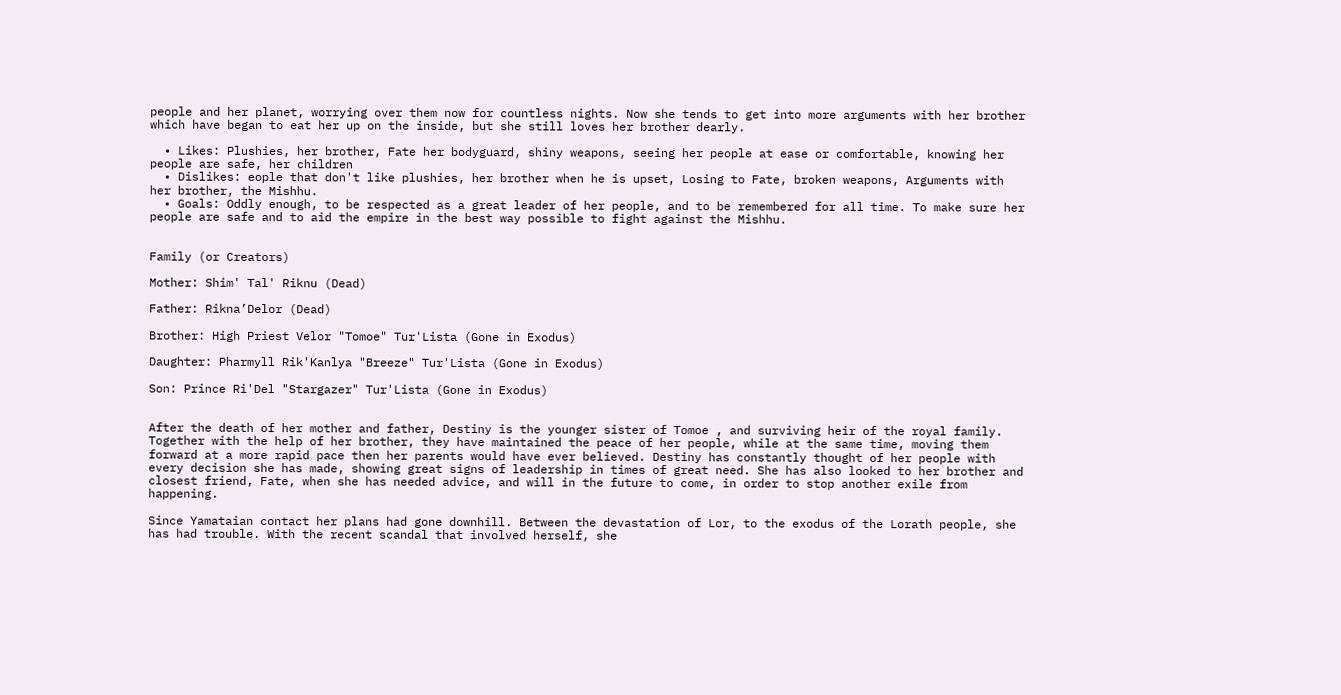people and her planet, worrying over them now for countless nights. Now she tends to get into more arguments with her brother which have began to eat her up on the inside, but she still loves her brother dearly.

  • Likes: Plushies, her brother, Fate her bodyguard, shiny weapons, seeing her people at ease or comfortable, knowing her people are safe, her children
  • Dislikes: eople that don't like plushies, her brother when he is upset, Losing to Fate, broken weapons, Arguments with her brother, the Mishhu.
  • Goals: Oddly enough, to be respected as a great leader of her people, and to be remembered for all time. To make sure her people are safe and to aid the empire in the best way possible to fight against the Mishhu.


Family (or Creators)

Mother: Shim' Tal' Riknu (Dead)

Father: Rikna’Delor (Dead)

Brother: High Priest Velor "Tomoe" Tur'Lista (Gone in Exodus)

Daughter: Pharmyll Rik'Kanlya "Breeze" Tur'Lista (Gone in Exodus)

Son: Prince Ri'Del "Stargazer" Tur'Lista (Gone in Exodus)


After the death of her mother and father, Destiny is the younger sister of Tomoe , and surviving heir of the royal family. Together with the help of her brother, they have maintained the peace of her people, while at the same time, moving them forward at a more rapid pace then her parents would have ever believed. Destiny has constantly thought of her people with every decision she has made, showing great signs of leadership in times of great need. She has also looked to her brother and closest friend, Fate, when she has needed advice, and will in the future to come, in order to stop another exile from happening.

Since Yamataian contact her plans had gone downhill. Between the devastation of Lor, to the exodus of the Lorath people, she has had trouble. With the recent scandal that involved herself, she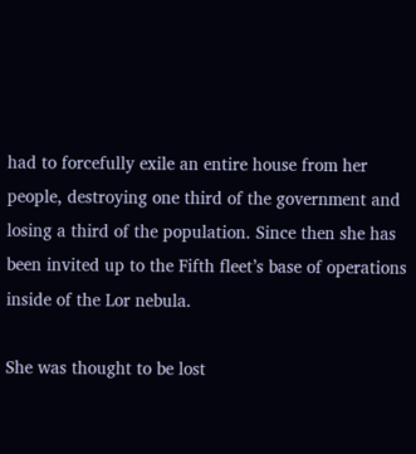had to forcefully exile an entire house from her people, destroying one third of the government and losing a third of the population. Since then she has been invited up to the Fifth fleet’s base of operations inside of the Lor nebula.

She was thought to be lost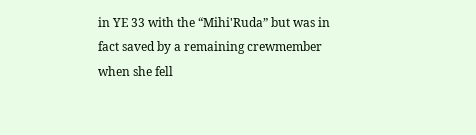in YE 33 with the “Mihi'Ruda” but was in fact saved by a remaining crewmember when she fell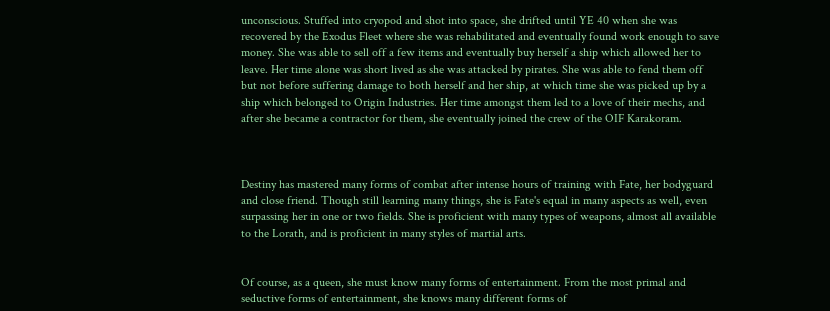unconscious. Stuffed into cryopod and shot into space, she drifted until YE 40 when she was recovered by the Exodus Fleet where she was rehabilitated and eventually found work enough to save money. She was able to sell off a few items and eventually buy herself a ship which allowed her to leave. Her time alone was short lived as she was attacked by pirates. She was able to fend them off but not before suffering damage to both herself and her ship, at which time she was picked up by a ship which belonged to Origin Industries. Her time amongst them led to a love of their mechs, and after she became a contractor for them, she eventually joined the crew of the OIF Karakoram.



Destiny has mastered many forms of combat after intense hours of training with Fate, her bodyguard and close friend. Though still learning many things, she is Fate's equal in many aspects as well, even surpassing her in one or two fields. She is proficient with many types of weapons, almost all available to the Lorath, and is proficient in many styles of martial arts.


Of course, as a queen, she must know many forms of entertainment. From the most primal and seductive forms of entertainment, she knows many different forms of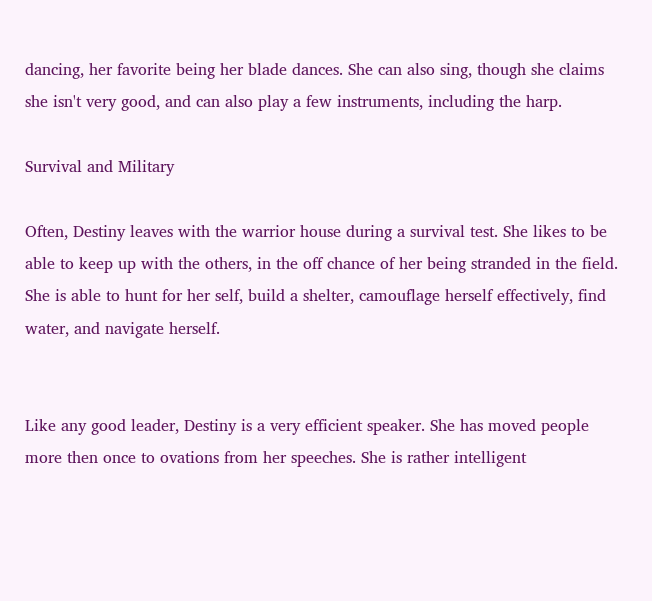dancing, her favorite being her blade dances. She can also sing, though she claims she isn't very good, and can also play a few instruments, including the harp.

Survival and Military

Often, Destiny leaves with the warrior house during a survival test. She likes to be able to keep up with the others, in the off chance of her being stranded in the field. She is able to hunt for her self, build a shelter, camouflage herself effectively, find water, and navigate herself.


Like any good leader, Destiny is a very efficient speaker. She has moved people more then once to ovations from her speeches. She is rather intelligent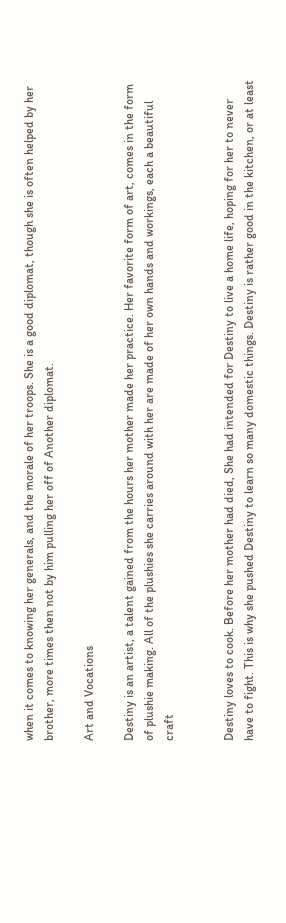when it comes to knowing her generals, and the morale of her troops. She is a good diplomat, though she is often helped by her brother, more times then not by him pulling her off of Another diplomat.

Art and Vocations

Destiny is an artist, a talent gained from the hours her mother made her practice. Her favorite form of art, comes in the form of plushie making. All of the plushies she carries around with her are made of her own hands and workings, each a beautiful craft


Destiny loves to cook. Before her mother had died, She had intended for Destiny to live a home life, hoping for her to never have to fight. This is why she pushed Destiny to learn so many domestic things. Destiny is rather good in the kitchen, or at least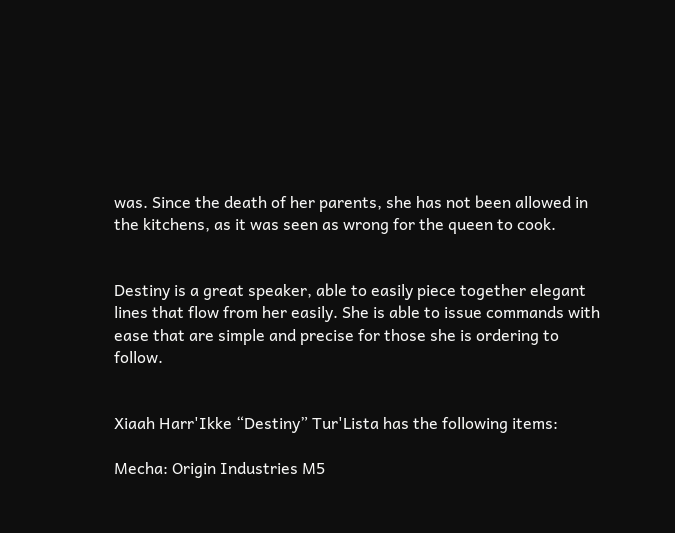was. Since the death of her parents, she has not been allowed in the kitchens, as it was seen as wrong for the queen to cook.


Destiny is a great speaker, able to easily piece together elegant lines that flow from her easily. She is able to issue commands with ease that are simple and precise for those she is ordering to follow.


Xiaah Harr'Ikke “Destiny” Tur'Lista has the following items:

Mecha: Origin Industries M5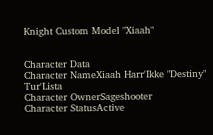Knight Custom Model "Xiaah"


Character Data
Character NameXiaah Harr'Ikke "Destiny" Tur'Lista
Character OwnerSageshooter
Character StatusActive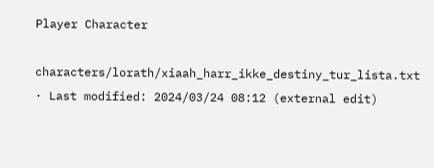Player Character

characters/lorath/xiaah_harr_ikke_destiny_tur_lista.txt · Last modified: 2024/03/24 08:12 (external edit)